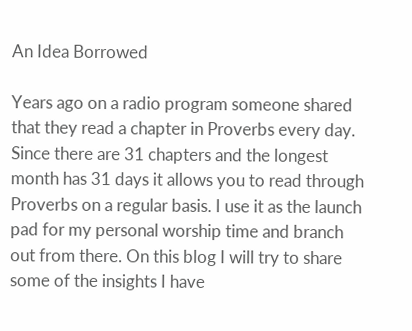An Idea Borrowed

Years ago on a radio program someone shared that they read a chapter in Proverbs every day. Since there are 31 chapters and the longest month has 31 days it allows you to read through Proverbs on a regular basis. I use it as the launch pad for my personal worship time and branch out from there. On this blog I will try to share some of the insights I have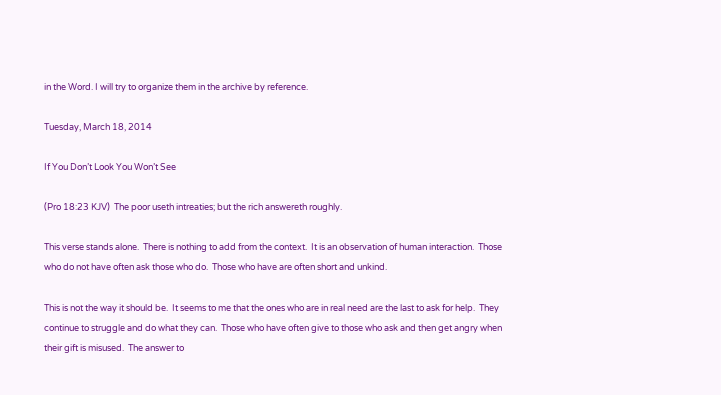in the Word. I will try to organize them in the archive by reference.

Tuesday, March 18, 2014

If You Don’t Look You Won’t See

(Pro 18:23 KJV)  The poor useth intreaties; but the rich answereth roughly.

This verse stands alone.  There is nothing to add from the context.  It is an observation of human interaction.  Those who do not have often ask those who do.  Those who have are often short and unkind.

This is not the way it should be.  It seems to me that the ones who are in real need are the last to ask for help.  They continue to struggle and do what they can.  Those who have often give to those who ask and then get angry when their gift is misused.  The answer to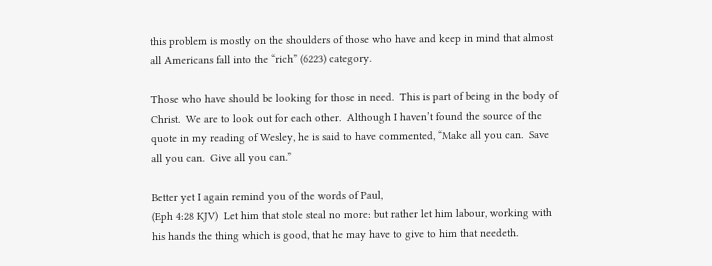this problem is mostly on the shoulders of those who have and keep in mind that almost all Americans fall into the “rich” (6223) category.

Those who have should be looking for those in need.  This is part of being in the body of Christ.  We are to look out for each other.  Although I haven’t found the source of the quote in my reading of Wesley, he is said to have commented, “Make all you can.  Save all you can.  Give all you can.”

Better yet I again remind you of the words of Paul,
(Eph 4:28 KJV)  Let him that stole steal no more: but rather let him labour, working with his hands the thing which is good, that he may have to give to him that needeth.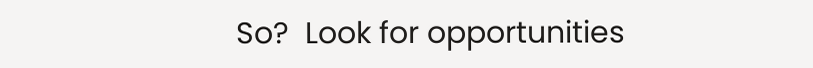So?  Look for opportunities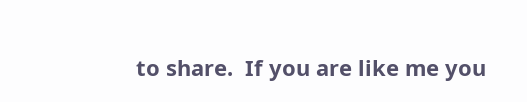to share.  If you are like me you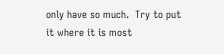only have so much.  Try to put it where it is most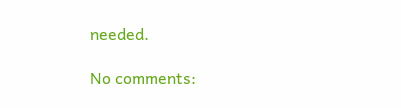needed.

No comments: